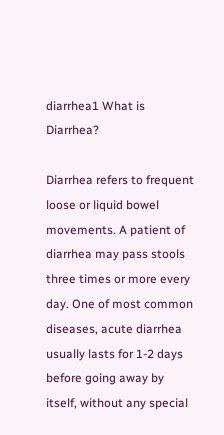diarrhea1 What is Diarrhea?

Diarrhea refers to frequent loose or liquid bowel movements. A patient of diarrhea may pass stools three times or more every day. One of most common diseases, acute diarrhea usually lasts for 1-2 days before going away by itself, without any special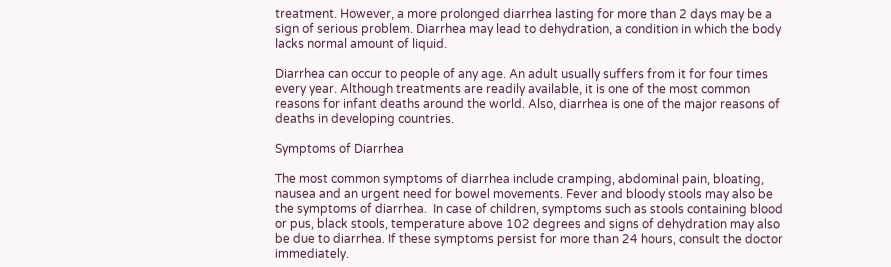treatment. However, a more prolonged diarrhea lasting for more than 2 days may be a sign of serious problem. Diarrhea may lead to dehydration, a condition in which the body lacks normal amount of liquid.

Diarrhea can occur to people of any age. An adult usually suffers from it for four times every year. Although treatments are readily available, it is one of the most common reasons for infant deaths around the world. Also, diarrhea is one of the major reasons of deaths in developing countries.

Symptoms of Diarrhea

The most common symptoms of diarrhea include cramping, abdominal pain, bloating, nausea and an urgent need for bowel movements. Fever and bloody stools may also be the symptoms of diarrhea.  In case of children, symptoms such as stools containing blood or pus, black stools, temperature above 102 degrees and signs of dehydration may also be due to diarrhea. If these symptoms persist for more than 24 hours, consult the doctor immediately.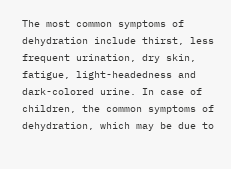The most common symptoms of dehydration include thirst, less frequent urination, dry skin, fatigue, light-headedness and dark-colored urine. In case of children, the common symptoms of dehydration, which may be due to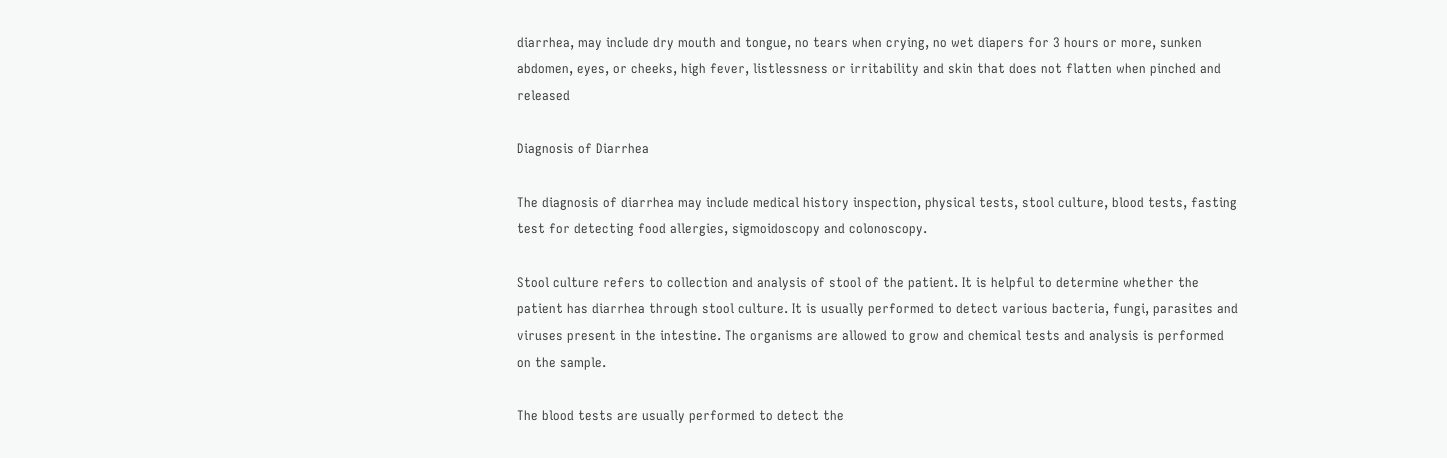diarrhea, may include dry mouth and tongue, no tears when crying, no wet diapers for 3 hours or more, sunken abdomen, eyes, or cheeks, high fever, listlessness or irritability and skin that does not flatten when pinched and released

Diagnosis of Diarrhea

The diagnosis of diarrhea may include medical history inspection, physical tests, stool culture, blood tests, fasting test for detecting food allergies, sigmoidoscopy and colonoscopy.

Stool culture refers to collection and analysis of stool of the patient. It is helpful to determine whether the patient has diarrhea through stool culture. It is usually performed to detect various bacteria, fungi, parasites and viruses present in the intestine. The organisms are allowed to grow and chemical tests and analysis is performed on the sample.

The blood tests are usually performed to detect the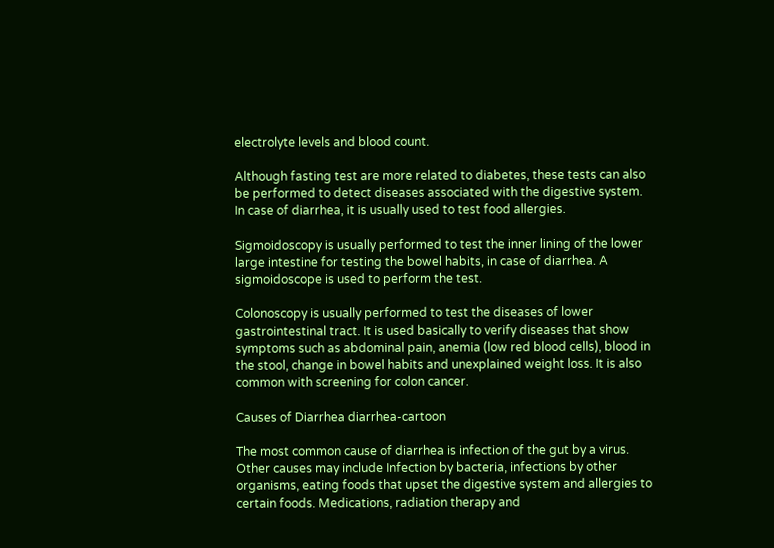electrolyte levels and blood count.

Although fasting test are more related to diabetes, these tests can also be performed to detect diseases associated with the digestive system. In case of diarrhea, it is usually used to test food allergies.

Sigmoidoscopy is usually performed to test the inner lining of the lower large intestine for testing the bowel habits, in case of diarrhea. A sigmoidoscope is used to perform the test.

Colonoscopy is usually performed to test the diseases of lower gastrointestinal tract. It is used basically to verify diseases that show symptoms such as abdominal pain, anemia (low red blood cells), blood in the stool, change in bowel habits and unexplained weight loss. It is also common with screening for colon cancer.

Causes of Diarrhea diarrhea-cartoon

The most common cause of diarrhea is infection of the gut by a virus. Other causes may include Infection by bacteria, infections by other organisms, eating foods that upset the digestive system and allergies to certain foods. Medications, radiation therapy and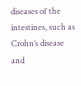diseases of the intestines, such as Crohn’s disease and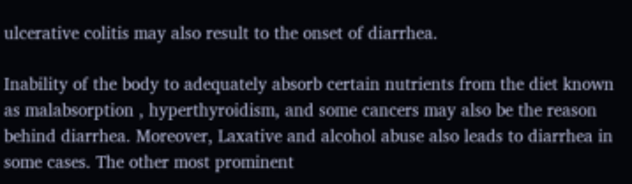ulcerative colitis may also result to the onset of diarrhea.

Inability of the body to adequately absorb certain nutrients from the diet known as malabsorption , hyperthyroidism, and some cancers may also be the reason behind diarrhea. Moreover, Laxative and alcohol abuse also leads to diarrhea in some cases. The other most prominent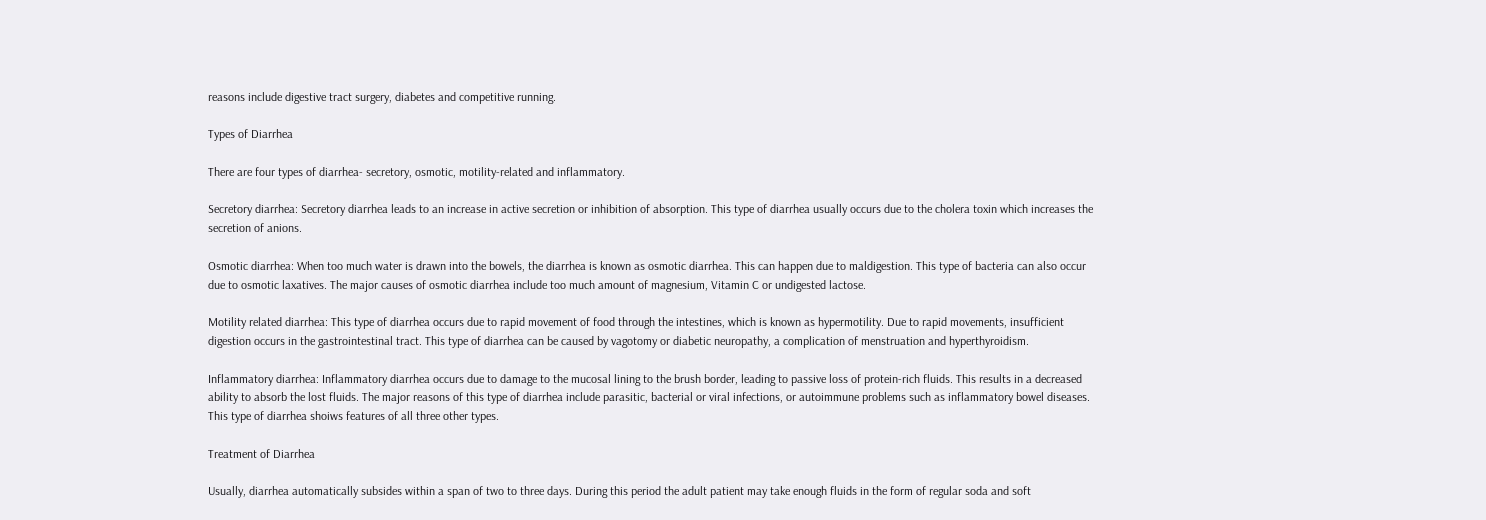reasons include digestive tract surgery, diabetes and competitive running.

Types of Diarrhea

There are four types of diarrhea- secretory, osmotic, motility-related and inflammatory.

Secretory diarrhea: Secretory diarrhea leads to an increase in active secretion or inhibition of absorption. This type of diarrhea usually occurs due to the cholera toxin which increases the secretion of anions.

Osmotic diarrhea: When too much water is drawn into the bowels, the diarrhea is known as osmotic diarrhea. This can happen due to maldigestion. This type of bacteria can also occur due to osmotic laxatives. The major causes of osmotic diarrhea include too much amount of magnesium, Vitamin C or undigested lactose.

Motility related diarrhea: This type of diarrhea occurs due to rapid movement of food through the intestines, which is known as hypermotility. Due to rapid movements, insufficient digestion occurs in the gastrointestinal tract. This type of diarrhea can be caused by vagotomy or diabetic neuropathy, a complication of menstruation and hyperthyroidism.

Inflammatory diarrhea: Inflammatory diarrhea occurs due to damage to the mucosal lining to the brush border, leading to passive loss of protein-rich fluids. This results in a decreased ability to absorb the lost fluids. The major reasons of this type of diarrhea include parasitic, bacterial or viral infections, or autoimmune problems such as inflammatory bowel diseases. This type of diarrhea shoiws features of all three other types.

Treatment of Diarrhea

Usually, diarrhea automatically subsides within a span of two to three days. During this period the adult patient may take enough fluids in the form of regular soda and soft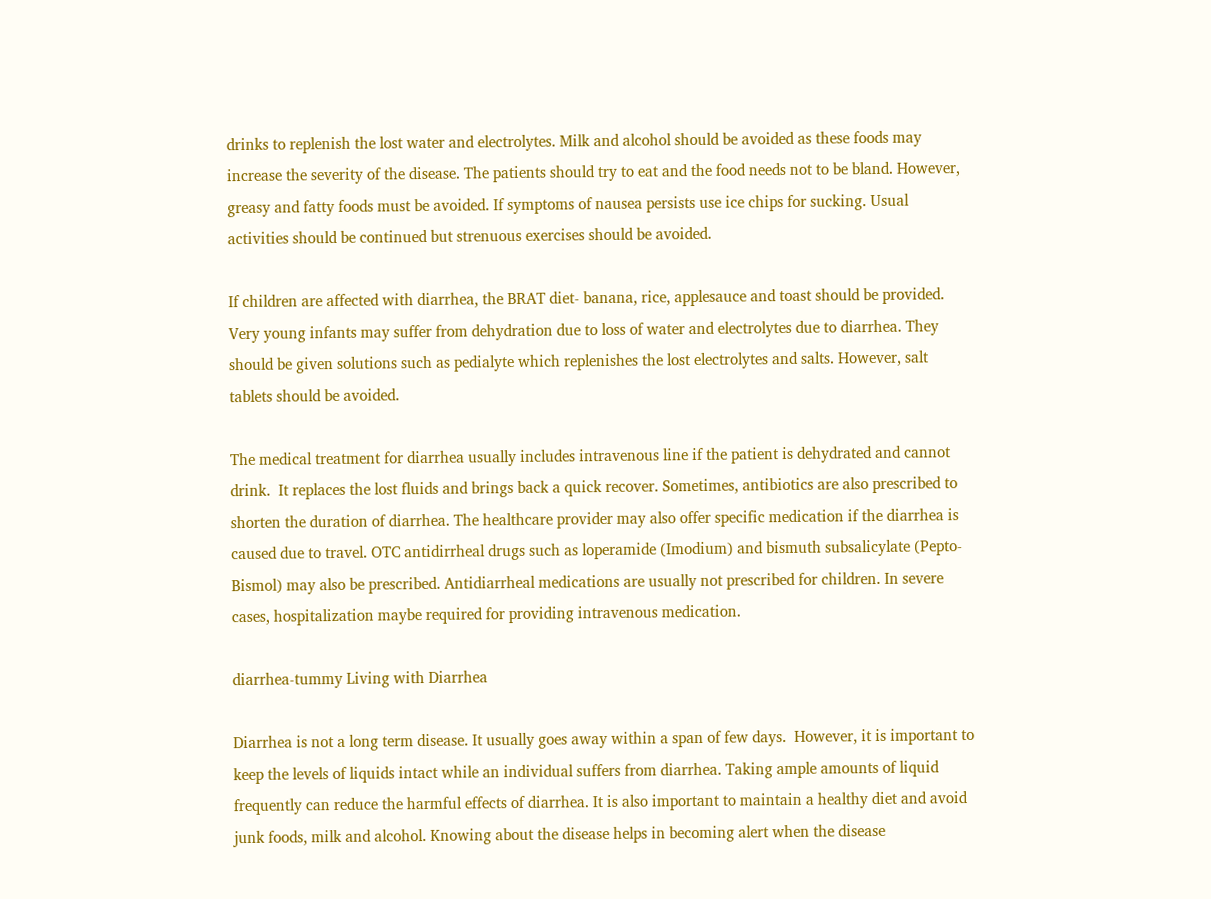drinks to replenish the lost water and electrolytes. Milk and alcohol should be avoided as these foods may increase the severity of the disease. The patients should try to eat and the food needs not to be bland. However, greasy and fatty foods must be avoided. If symptoms of nausea persists use ice chips for sucking. Usual activities should be continued but strenuous exercises should be avoided.

If children are affected with diarrhea, the BRAT diet- banana, rice, applesauce and toast should be provided.  Very young infants may suffer from dehydration due to loss of water and electrolytes due to diarrhea. They should be given solutions such as pedialyte which replenishes the lost electrolytes and salts. However, salt tablets should be avoided.

The medical treatment for diarrhea usually includes intravenous line if the patient is dehydrated and cannot drink.  It replaces the lost fluids and brings back a quick recover. Sometimes, antibiotics are also prescribed to shorten the duration of diarrhea. The healthcare provider may also offer specific medication if the diarrhea is caused due to travel. OTC antidirrheal drugs such as loperamide (Imodium) and bismuth subsalicylate (Pepto-Bismol) may also be prescribed. Antidiarrheal medications are usually not prescribed for children. In severe cases, hospitalization maybe required for providing intravenous medication.

diarrhea-tummy Living with Diarrhea

Diarrhea is not a long term disease. It usually goes away within a span of few days.  However, it is important to keep the levels of liquids intact while an individual suffers from diarrhea. Taking ample amounts of liquid frequently can reduce the harmful effects of diarrhea. It is also important to maintain a healthy diet and avoid junk foods, milk and alcohol. Knowing about the disease helps in becoming alert when the disease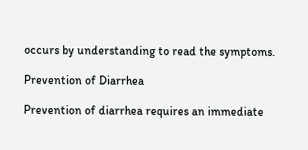occurs by understanding to read the symptoms.

Prevention of Diarrhea

Prevention of diarrhea requires an immediate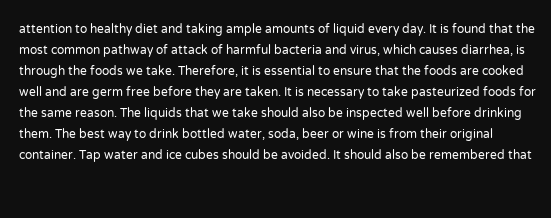attention to healthy diet and taking ample amounts of liquid every day. It is found that the most common pathway of attack of harmful bacteria and virus, which causes diarrhea, is through the foods we take. Therefore, it is essential to ensure that the foods are cooked well and are germ free before they are taken. It is necessary to take pasteurized foods for the same reason. The liquids that we take should also be inspected well before drinking them. The best way to drink bottled water, soda, beer or wine is from their original container. Tap water and ice cubes should be avoided. It should also be remembered that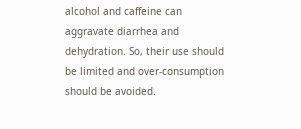alcohol and caffeine can aggravate diarrhea and dehydration. So, their use should be limited and over-consumption should be avoided.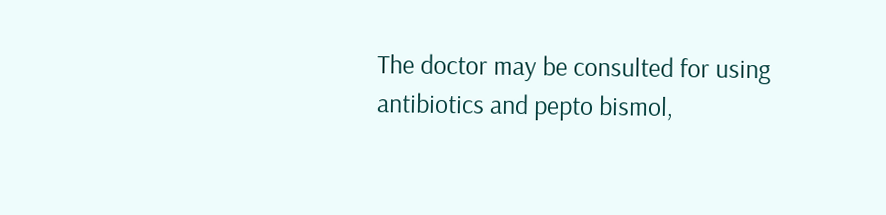The doctor may be consulted for using antibiotics and pepto bismol,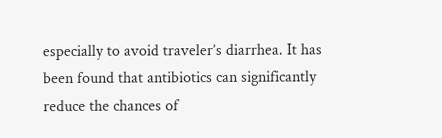especially to avoid traveler’s diarrhea. It has been found that antibiotics can significantly reduce the chances of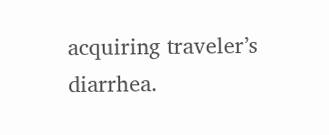acquiring traveler’s diarrhea.